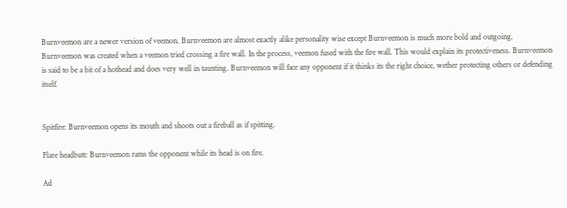Burnveemon are a newer version of veemon. Burnveemon are almost exactly alike personality wise except Burnveemon is much more bold and outgoing. Burnveemon was created when a veemon tried crossing a fire wall. In the process, veemon fused with the fire wall. This would explain its protectiveness. Burnveemon is said to be a bit of a hothead and does very well in taunting. Burnveemon will face any opponent if it thinks its the right choice, wether protecting others or defending itself.


Spitfire: Burnveemon opens its mouth and shoots out a fireball as if spitting.

Flare headbutt: Burnveemon rams the opponent while its head is on fire.

Ad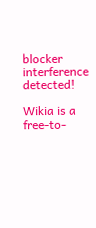blocker interference detected!

Wikia is a free-to-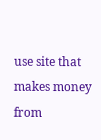use site that makes money from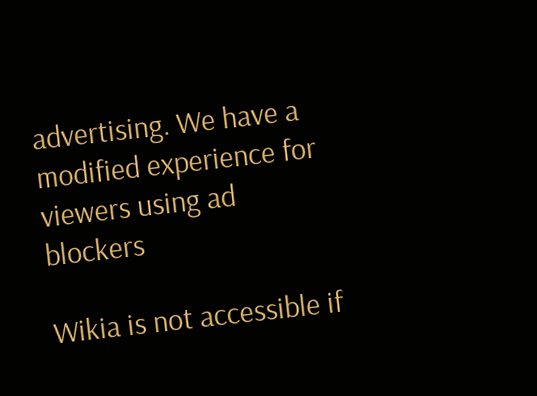advertising. We have a modified experience for viewers using ad blockers

Wikia is not accessible if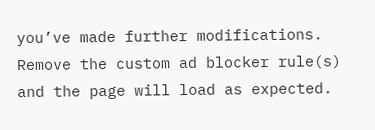you’ve made further modifications. Remove the custom ad blocker rule(s) and the page will load as expected.